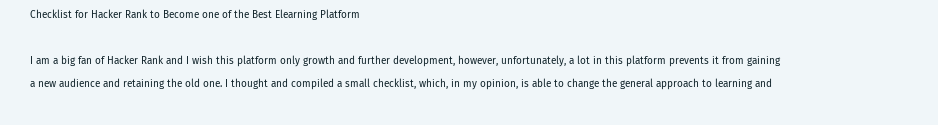Checklist for Hacker Rank to Become one of the Best Elearning Platform

I am a big fan of Hacker Rank and I wish this platform only growth and further development, however, unfortunately, a lot in this platform prevents it from gaining a new audience and retaining the old one. I thought and compiled a small checklist, which, in my opinion, is able to change the general approach to learning and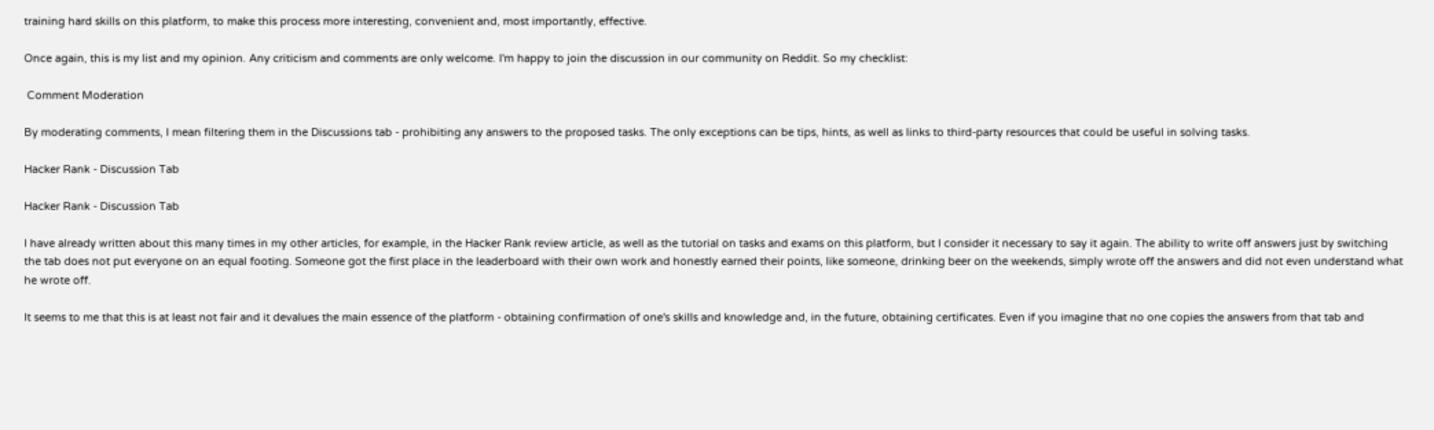training hard skills on this platform, to make this process more interesting, convenient and, most importantly, effective.

Once again, this is my list and my opinion. Any criticism and comments are only welcome. I'm happy to join the discussion in our community on Reddit. So my checklist:

 Comment Moderation

By moderating comments, I mean filtering them in the Discussions tab - prohibiting any answers to the proposed tasks. The only exceptions can be tips, hints, as well as links to third-party resources that could be useful in solving tasks.

Hacker Rank - Discussion Tab

Hacker Rank - Discussion Tab

I have already written about this many times in my other articles, for example, in the Hacker Rank review article, as well as the tutorial on tasks and exams on this platform, but I consider it necessary to say it again. The ability to write off answers just by switching the tab does not put everyone on an equal footing. Someone got the first place in the leaderboard with their own work and honestly earned their points, like someone, drinking beer on the weekends, simply wrote off the answers and did not even understand what he wrote off.

It seems to me that this is at least not fair and it devalues the main essence of the platform - obtaining confirmation of one's skills and knowledge and, in the future, obtaining certificates. Even if you imagine that no one copies the answers from that tab and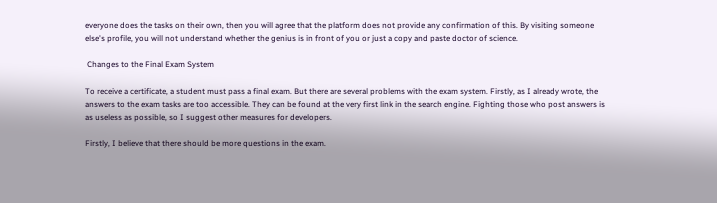everyone does the tasks on their own, then you will agree that the platform does not provide any confirmation of this. By visiting someone else's profile, you will not understand whether the genius is in front of you or just a copy and paste doctor of science.

 Changes to the Final Exam System

To receive a certificate, a student must pass a final exam. But there are several problems with the exam system. Firstly, as I already wrote, the answers to the exam tasks are too accessible. They can be found at the very first link in the search engine. Fighting those who post answers is as useless as possible, so I suggest other measures for developers.

Firstly, I believe that there should be more questions in the exam.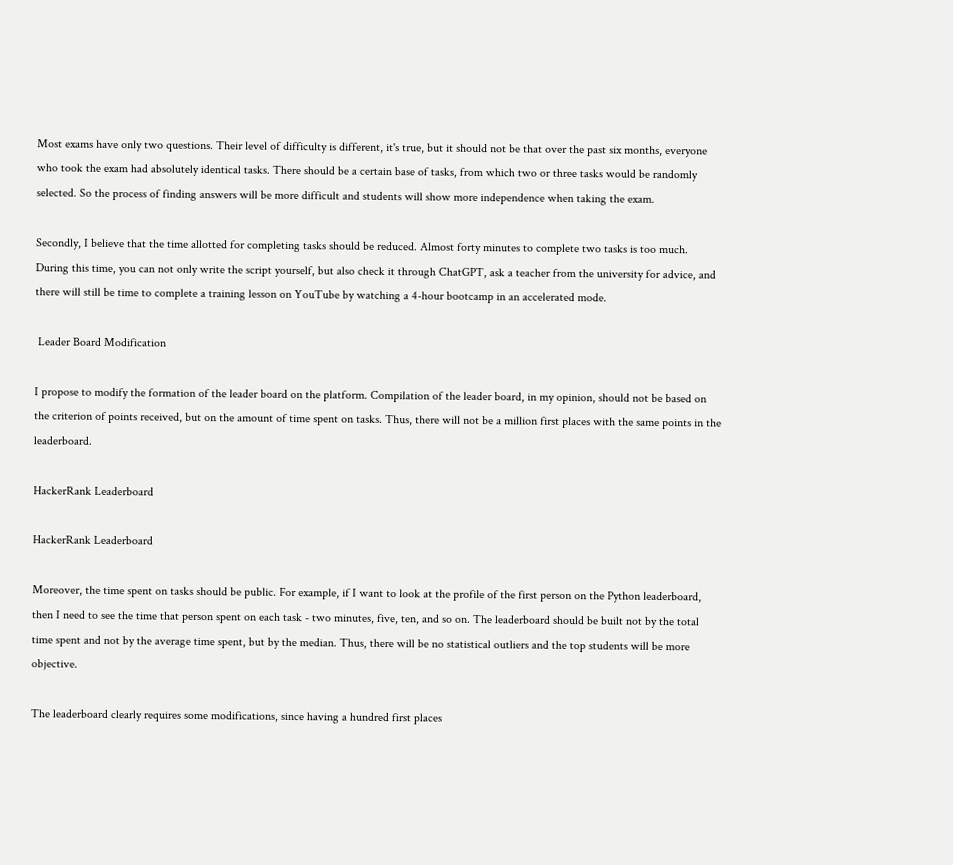Most exams have only two questions. Their level of difficulty is different, it's true, but it should not be that over the past six months, everyone who took the exam had absolutely identical tasks. There should be a certain base of tasks, from which two or three tasks would be randomly selected. So the process of finding answers will be more difficult and students will show more independence when taking the exam.

Secondly, I believe that the time allotted for completing tasks should be reduced. Almost forty minutes to complete two tasks is too much. During this time, you can not only write the script yourself, but also check it through ChatGPT, ask a teacher from the university for advice, and there will still be time to complete a training lesson on YouTube by watching a 4-hour bootcamp in an accelerated mode.

 Leader Board Modification

I propose to modify the formation of the leader board on the platform. Compilation of the leader board, in my opinion, should not be based on the criterion of points received, but on the amount of time spent on tasks. Thus, there will not be a million first places with the same points in the leaderboard.

HackerRank Leaderboard

HackerRank Leaderboard

Moreover, the time spent on tasks should be public. For example, if I want to look at the profile of the first person on the Python leaderboard, then I need to see the time that person spent on each task - two minutes, five, ten, and so on. The leaderboard should be built not by the total time spent and not by the average time spent, but by the median. Thus, there will be no statistical outliers and the top students will be more objective.

The leaderboard clearly requires some modifications, since having a hundred first places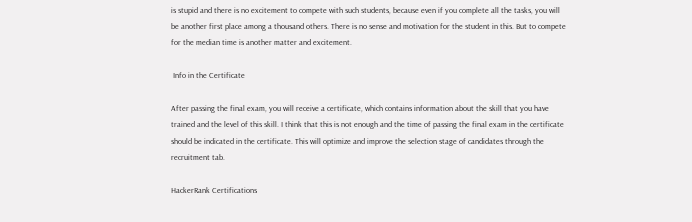is stupid and there is no excitement to compete with such students, because even if you complete all the tasks, you will be another first place among a thousand others. There is no sense and motivation for the student in this. But to compete for the median time is another matter and excitement.

 Info in the Certificate

After passing the final exam, you will receive a certificate, which contains information about the skill that you have trained and the level of this skill. I think that this is not enough and the time of passing the final exam in the certificate should be indicated in the certificate. This will optimize and improve the selection stage of candidates through the recruitment tab.

HackerRank Certifications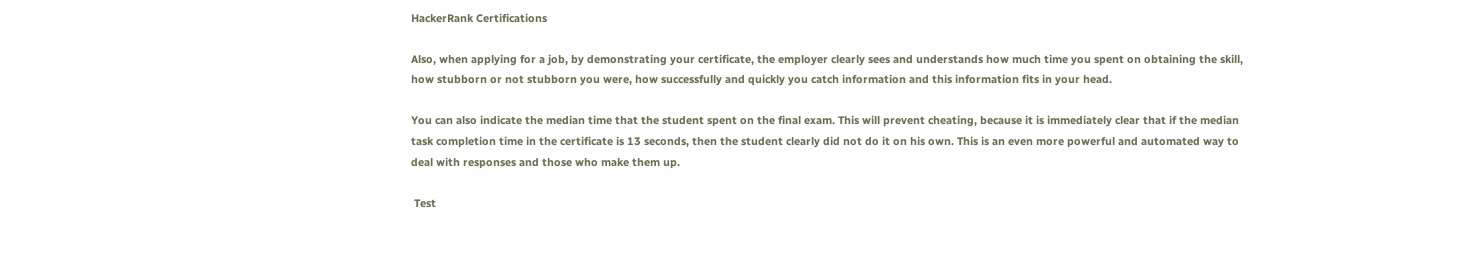HackerRank Certifications

Also, when applying for a job, by demonstrating your certificate, the employer clearly sees and understands how much time you spent on obtaining the skill, how stubborn or not stubborn you were, how successfully and quickly you catch information and this information fits in your head.

You can also indicate the median time that the student spent on the final exam. This will prevent cheating, because it is immediately clear that if the median task completion time in the certificate is 13 seconds, then the student clearly did not do it on his own. This is an even more powerful and automated way to deal with responses and those who make them up.

 Test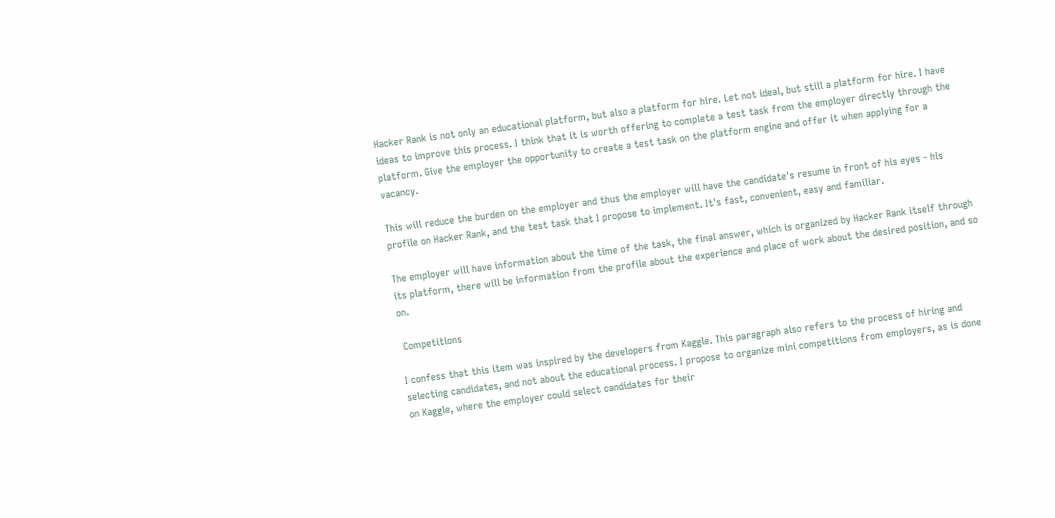Hacker Rank is not only an educational platform, but also a platform for hire. Let not ideal, but still a platform for hire. I have ideas to improve this process. I think that it is worth offering to complete a test task from the employer directly through the platform. Give the employer the opportunity to create a test task on the platform engine and offer it when applying for a vacancy.

This will reduce the burden on the employer and thus the employer will have the candidate's resume in front of his eyes - his profile on Hacker Rank, and the test task that I propose to implement. It's fast, convenient, easy and familiar.

The employer will have information about the time of the task, the final answer, which is organized by Hacker Rank itself through its platform, there will be information from the profile about the experience and place of work about the desired position, and so on.

 Competitions

I confess that this item was inspired by the developers from Kaggle. This paragraph also refers to the process of hiring and selecting candidates, and not about the educational process. I propose to organize mini competitions from employers, as is done on Kaggle, where the employer could select candidates for their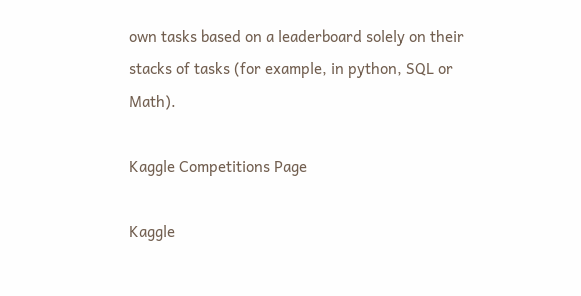own tasks based on a leaderboard solely on their stacks of tasks (for example, in python, SQL or Math).

Kaggle Competitions Page

Kaggle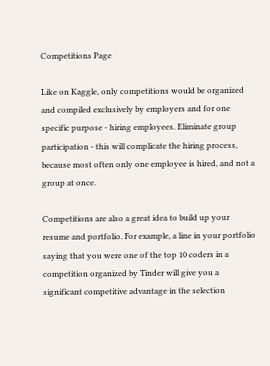Competitions Page

Like on Kaggle, only competitions would be organized and compiled exclusively by employers and for one specific purpose - hiring employees. Eliminate group participation - this will complicate the hiring process, because most often only one employee is hired, and not a group at once.

Competitions are also a great idea to build up your resume and portfolio. For example, a line in your portfolio saying that you were one of the top 10 coders in a competition organized by Tinder will give you a significant competitive advantage in the selection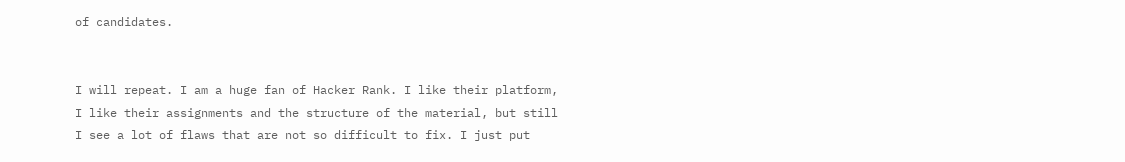of candidates.


I will repeat. I am a huge fan of Hacker Rank. I like their platform, I like their assignments and the structure of the material, but still I see a lot of flaws that are not so difficult to fix. I just put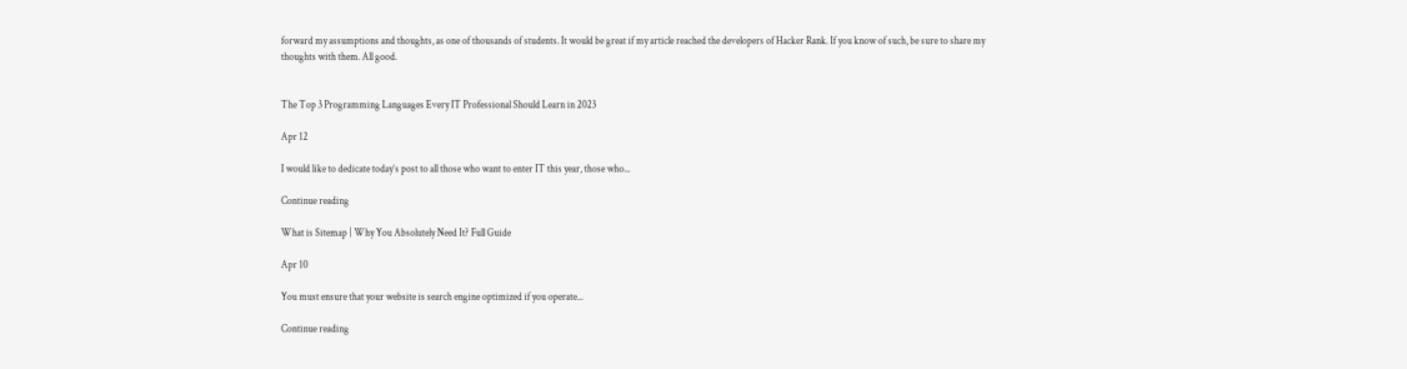forward my assumptions and thoughts, as one of thousands of students. It would be great if my article reached the developers of Hacker Rank. If you know of such, be sure to share my thoughts with them. All good.


The Top 3 Programming Languages Every IT Professional Should Learn in 2023

Apr 12

I would like to dedicate today’s post to all those who want to enter IT this year, those who...

Continue reading

What is Sitemap | Why You Absolutely Need It? Full Guide

Apr 10

You must ensure that your website is search engine optimized if you operate...

Continue reading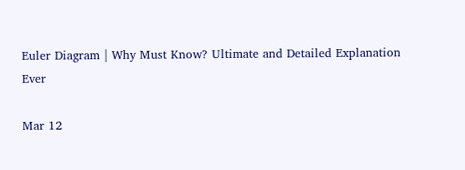Euler Diagram | Why Must Know? Ultimate and Detailed Explanation Ever

Mar 12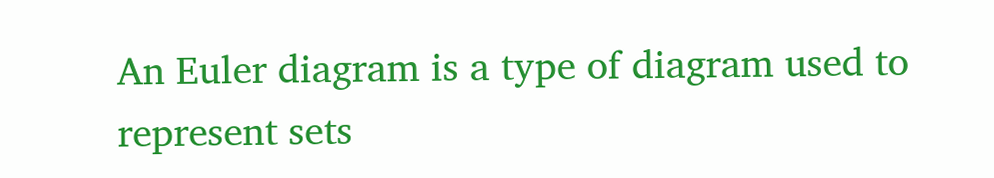An Euler diagram is a type of diagram used to represent sets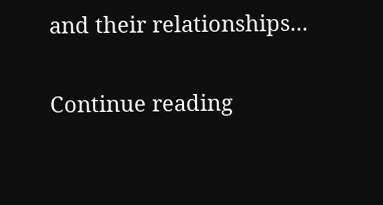and their relationships...

Continue reading